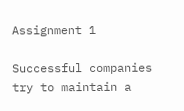Assignment 1

Successful companies try to maintain a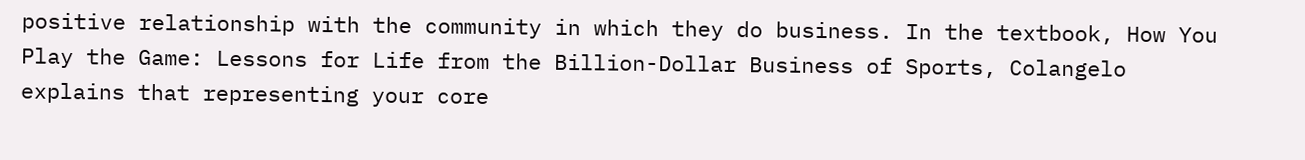positive relationship with the community in which they do business. In the textbook, How You Play the Game: Lessons for Life from the Billion-Dollar Business of Sports, Colangelo explains that representing your core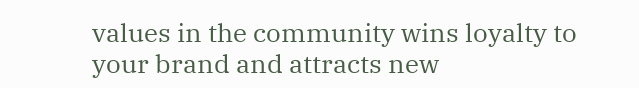values in the community wins loyalty to your brand and attracts new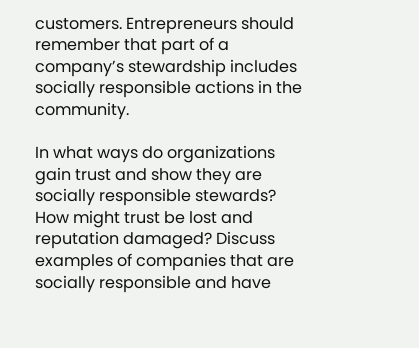customers. Entrepreneurs should remember that part of a company’s stewardship includes socially responsible actions in the community.

In what ways do organizations gain trust and show they are socially responsible stewards? How might trust be lost and reputation damaged? Discuss examples of companies that are socially responsible and have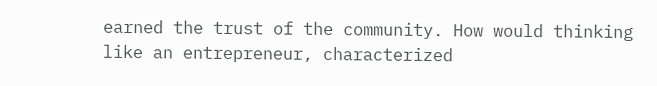earned the trust of the community. How would thinking like an entrepreneur, characterized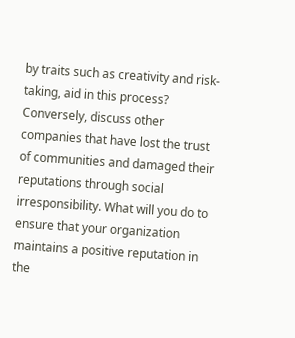by traits such as creativity and risk-taking, aid in this process? Conversely, discuss other companies that have lost the trust of communities and damaged their reputations through social irresponsibility. What will you do to ensure that your organization maintains a positive reputation in the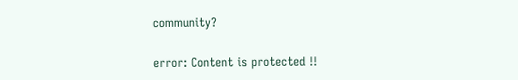community?

error: Content is protected !!